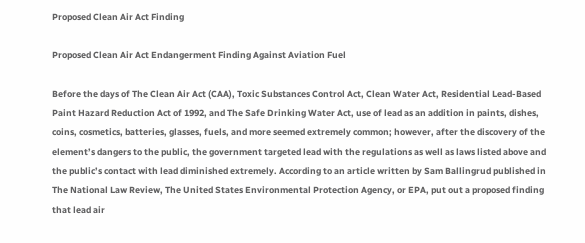Proposed Clean Air Act Finding

Proposed Clean Air Act Endangerment Finding Against Aviation Fuel

Before the days of The Clean Air Act (CAA), Toxic Substances Control Act, Clean Water Act, Residential Lead-Based Paint Hazard Reduction Act of 1992, and The Safe Drinking Water Act, use of lead as an addition in paints, dishes, coins, cosmetics, batteries, glasses, fuels, and more seemed extremely common; however, after the discovery of the element’s dangers to the public, the government targeted lead with the regulations as well as laws listed above and the public’s contact with lead diminished extremely. According to an article written by Sam Ballingrud published in The National Law Review, The United States Environmental Protection Agency, or EPA, put out a proposed finding that lead air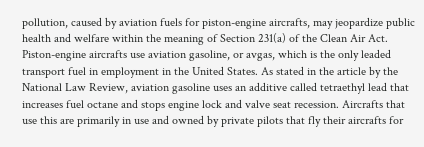pollution, caused by aviation fuels for piston-engine aircrafts, may jeopardize public health and welfare within the meaning of Section 231(a) of the Clean Air Act. Piston-engine aircrafts use aviation gasoline, or avgas, which is the only leaded transport fuel in employment in the United States. As stated in the article by the National Law Review, aviation gasoline uses an additive called tetraethyl lead that increases fuel octane and stops engine lock and valve seat recession. Aircrafts that use this are primarily in use and owned by private pilots that fly their aircrafts for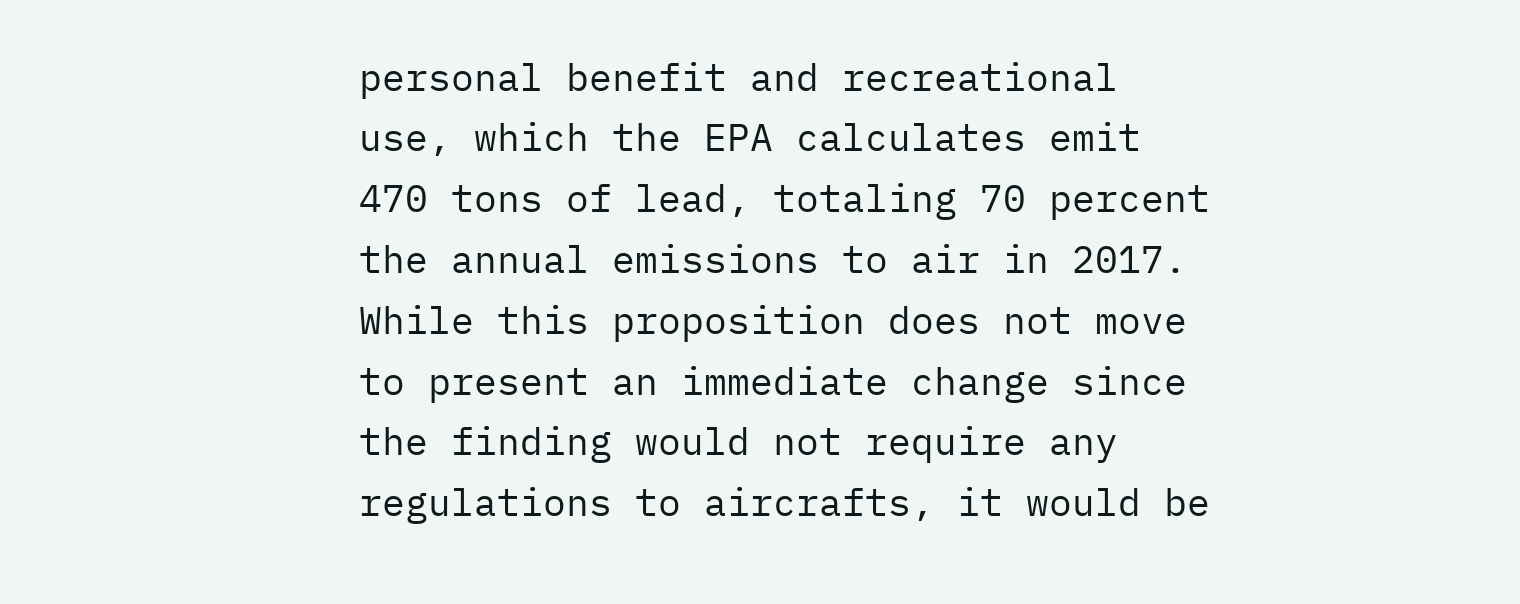personal benefit and recreational use, which the EPA calculates emit 470 tons of lead, totaling 70 percent the annual emissions to air in 2017. While this proposition does not move to present an immediate change since the finding would not require any regulations to aircrafts, it would be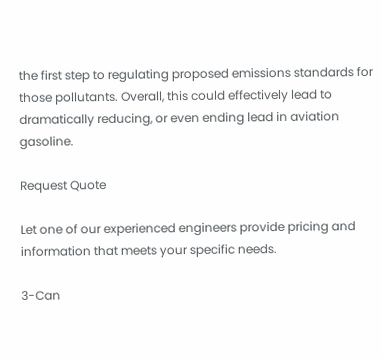the first step to regulating proposed emissions standards for those pollutants. Overall, this could effectively lead to dramatically reducing, or even ending lead in aviation gasoline.

Request Quote

Let one of our experienced engineers provide pricing and information that meets your specific needs.

3-Can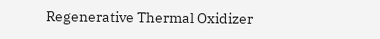Regenerative Thermal Oxidizer